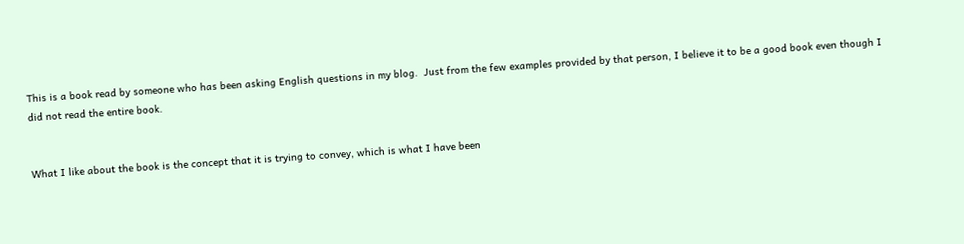This is a book read by someone who has been asking English questions in my blog.  Just from the few examples provided by that person, I believe it to be a good book even though I did not read the entire book.


What I like about the book is the concept that it is trying to convey, which is what I have been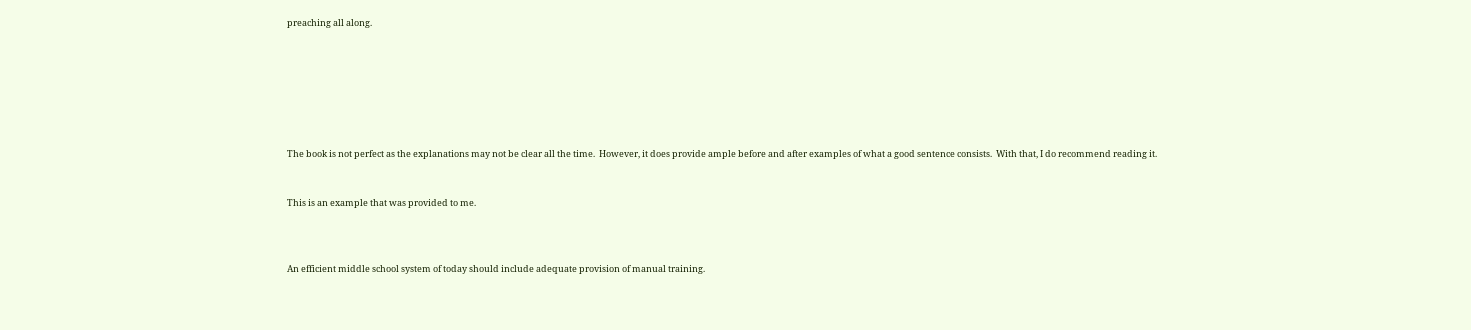preaching all along.







The book is not perfect as the explanations may not be clear all the time.  However, it does provide ample before and after examples of what a good sentence consists.  With that, I do recommend reading it.


This is an example that was provided to me.



An efficient middle school system of today should include adequate provision of manual training.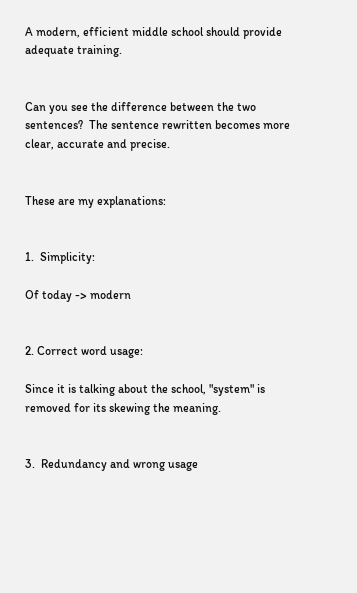A modern, efficient middle school should provide adequate training.


Can you see the difference between the two sentences?  The sentence rewritten becomes more clear, accurate and precise.


These are my explanations:


1.  Simplicity:

Of today -> modern


2. Correct word usage:

Since it is talking about the school, "system" is removed for its skewing the meaning.


3.  Redundancy and wrong usage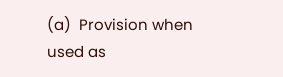(a)  Provision when used as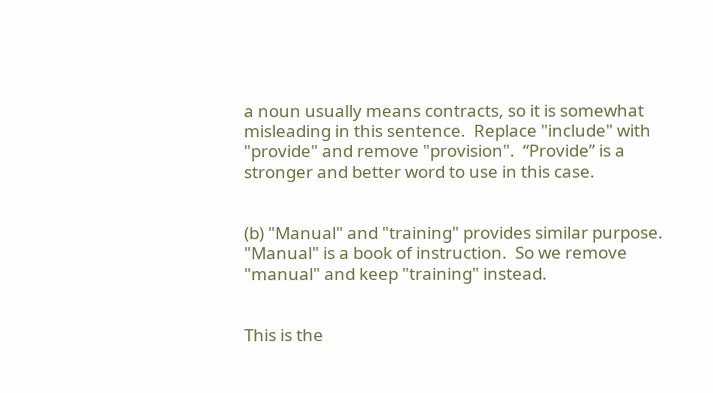a noun usually means contracts, so it is somewhat misleading in this sentence.  Replace "include" with "provide" and remove "provision".  “Provide” is a stronger and better word to use in this case.


(b) "Manual" and "training" provides similar purpose.  "Manual" is a book of instruction.  So we remove "manual" and keep "training" instead.


This is the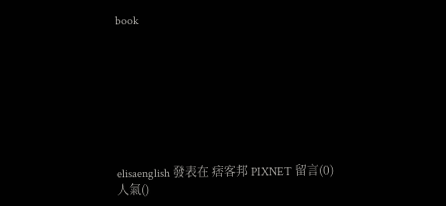book








elisaenglish 發表在 痞客邦 PIXNET 留言(0) 人氣()